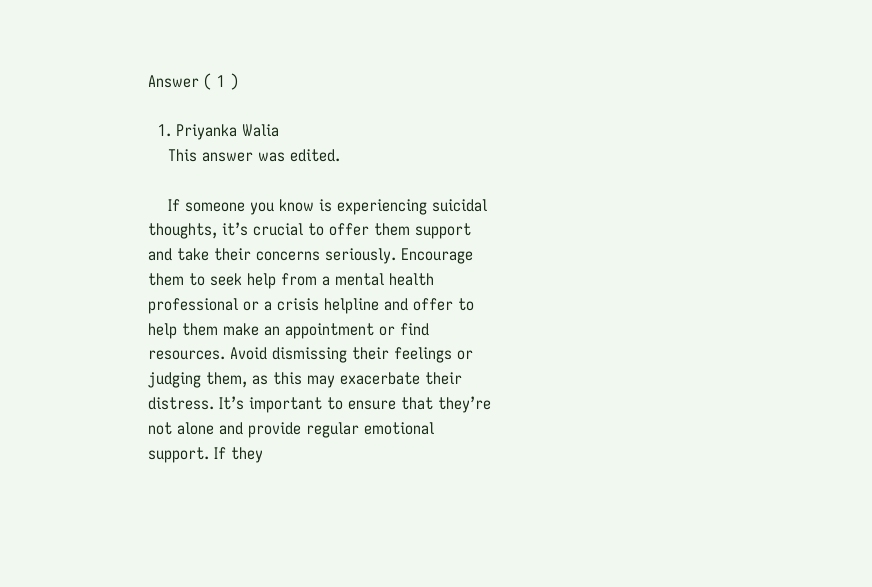Answer ( 1 )

  1. Priyanka Walia
    This answer was edited.

    If someone you know is experiencing suicidal thoughts, it’s crucial to offer them support and take their concerns seriously. Encourage them to seek help from a mental health professional or a crisis helpline and offer to help them make an appointment or find resources. Avoid dismissing their feelings or judging them, as this may exacerbate their distress. It’s important to ensure that they’re not alone and provide regular emotional support. If they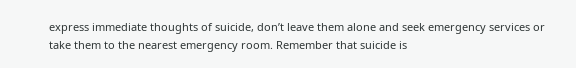express immediate thoughts of suicide, don’t leave them alone and seek emergency services or take them to the nearest emergency room. Remember that suicide is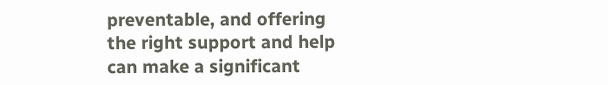preventable, and offering the right support and help can make a significant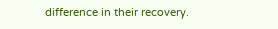difference in their recovery.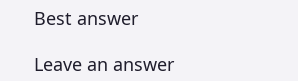Best answer

Leave an answer